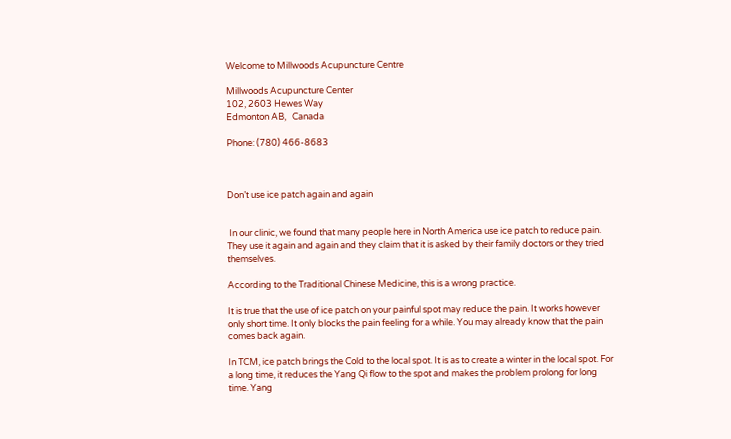Welcome to Millwoods Acupuncture Centre

Millwoods Acupuncture Center
102, 2603 Hewes Way
Edmonton AB,   Canada

Phone: (780) 466-8683



Don’t use ice patch again and again


 In our clinic, we found that many people here in North America use ice patch to reduce pain. They use it again and again and they claim that it is asked by their family doctors or they tried themselves.

According to the Traditional Chinese Medicine, this is a wrong practice.

It is true that the use of ice patch on your painful spot may reduce the pain. It works however only short time. It only blocks the pain feeling for a while. You may already know that the pain comes back again.

In TCM, ice patch brings the Cold to the local spot. It is as to create a winter in the local spot. For a long time, it reduces the Yang Qi flow to the spot and makes the problem prolong for long time. Yang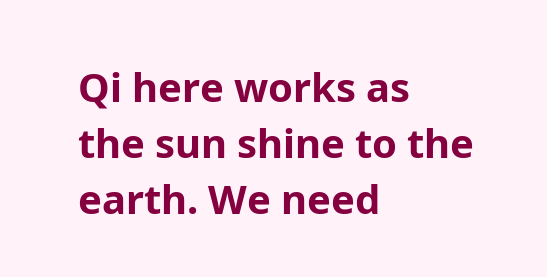Qi here works as the sun shine to the earth. We need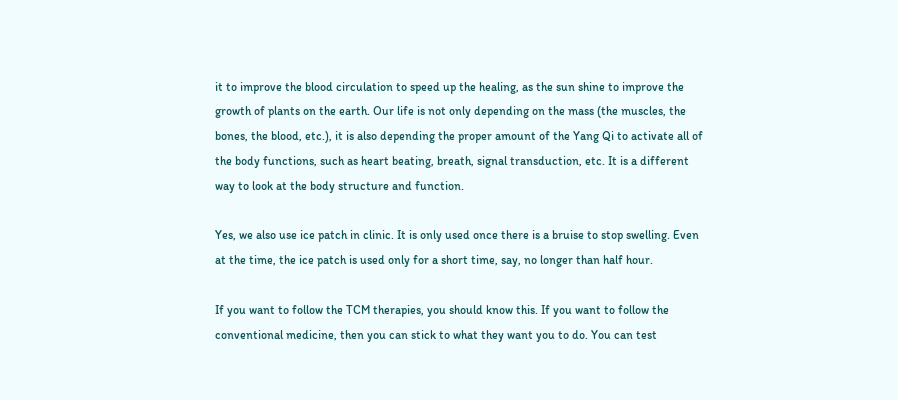it to improve the blood circulation to speed up the healing, as the sun shine to improve the growth of plants on the earth. Our life is not only depending on the mass (the muscles, the bones, the blood, etc.), it is also depending the proper amount of the Yang Qi to activate all of the body functions, such as heart beating, breath, signal transduction, etc. It is a different way to look at the body structure and function.

Yes, we also use ice patch in clinic. It is only used once there is a bruise to stop swelling. Even at the time, the ice patch is used only for a short time, say, no longer than half hour.

If you want to follow the TCM therapies, you should know this. If you want to follow the conventional medicine, then you can stick to what they want you to do. You can test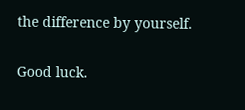the difference by yourself.

Good luck.